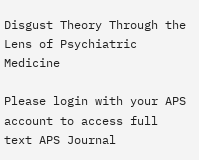Disgust Theory Through the Lens of Psychiatric Medicine

Please login with your APS account to access full text APS Journal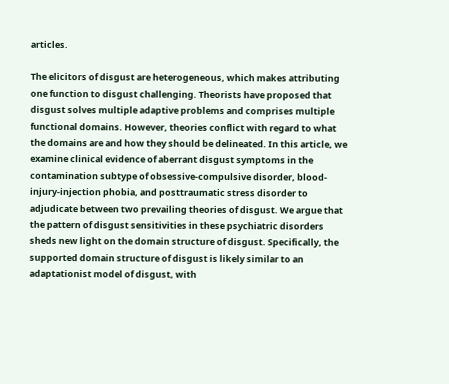articles.

The elicitors of disgust are heterogeneous, which makes attributing one function to disgust challenging. Theorists have proposed that disgust solves multiple adaptive problems and comprises multiple functional domains. However, theories conflict with regard to what the domains are and how they should be delineated. In this article, we examine clinical evidence of aberrant disgust symptoms in the contamination subtype of obsessive-compulsive disorder, blood-injury-injection phobia, and posttraumatic stress disorder to adjudicate between two prevailing theories of disgust. We argue that the pattern of disgust sensitivities in these psychiatric disorders sheds new light on the domain structure of disgust. Specifically, the supported domain structure of disgust is likely similar to an adaptationist model of disgust, with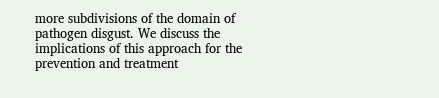more subdivisions of the domain of pathogen disgust. We discuss the implications of this approach for the prevention and treatment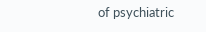of psychiatric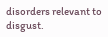disorders relevant to disgust.